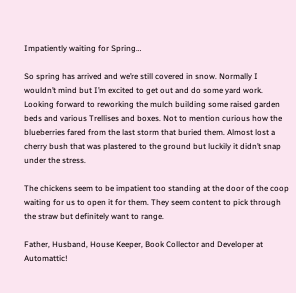Impatiently waiting for Spring…

So spring has arrived and we’re still covered in snow. Normally I wouldn’t mind but I’m excited to get out and do some yard work. Looking forward to reworking the mulch building some raised garden beds and various Trellises and boxes. Not to mention curious how the blueberries fared from the last storm that buried them. Almost lost a cherry bush that was plastered to the ground but luckily it didn’t snap under the stress.

The chickens seem to be impatient too standing at the door of the coop waiting for us to open it for them. They seem content to pick through the straw but definitely want to range.

Father, Husband, House Keeper, Book Collector and Developer at Automattic!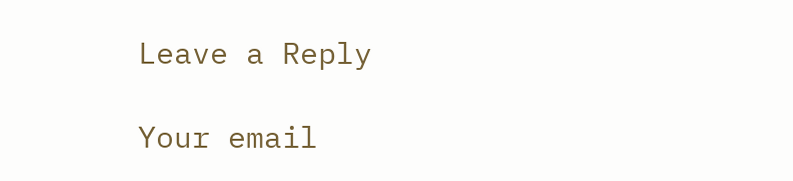Leave a Reply

Your email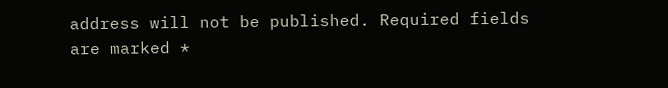address will not be published. Required fields are marked *